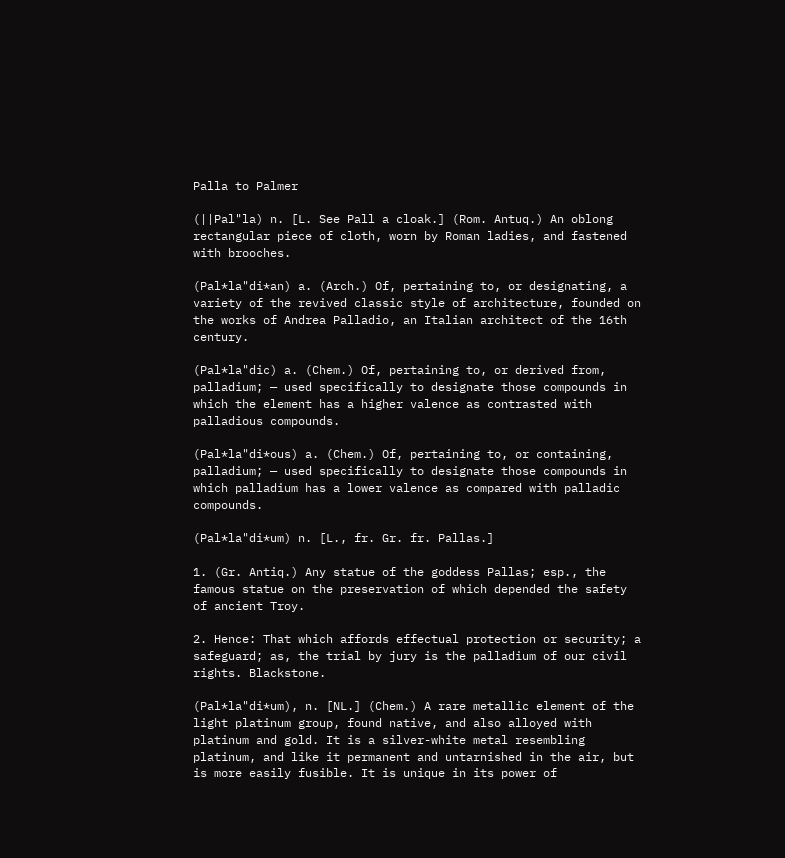Palla to Palmer

(||Pal"la) n. [L. See Pall a cloak.] (Rom. Antuq.) An oblong rectangular piece of cloth, worn by Roman ladies, and fastened with brooches.

(Pal*la"di*an) a. (Arch.) Of, pertaining to, or designating, a variety of the revived classic style of architecture, founded on the works of Andrea Palladio, an Italian architect of the 16th century.

(Pal*la"dic) a. (Chem.) Of, pertaining to, or derived from, palladium; — used specifically to designate those compounds in which the element has a higher valence as contrasted with palladious compounds.

(Pal*la"di*ous) a. (Chem.) Of, pertaining to, or containing, palladium; — used specifically to designate those compounds in which palladium has a lower valence as compared with palladic compounds.

(Pal*la"di*um) n. [L., fr. Gr. fr. Pallas.]

1. (Gr. Antiq.) Any statue of the goddess Pallas; esp., the famous statue on the preservation of which depended the safety of ancient Troy.

2. Hence: That which affords effectual protection or security; a safeguard; as, the trial by jury is the palladium of our civil rights. Blackstone.

(Pal*la"di*um), n. [NL.] (Chem.) A rare metallic element of the light platinum group, found native, and also alloyed with platinum and gold. It is a silver-white metal resembling platinum, and like it permanent and untarnished in the air, but is more easily fusible. It is unique in its power of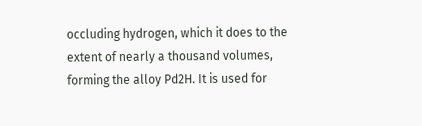occluding hydrogen, which it does to the extent of nearly a thousand volumes, forming the alloy Pd2H. It is used for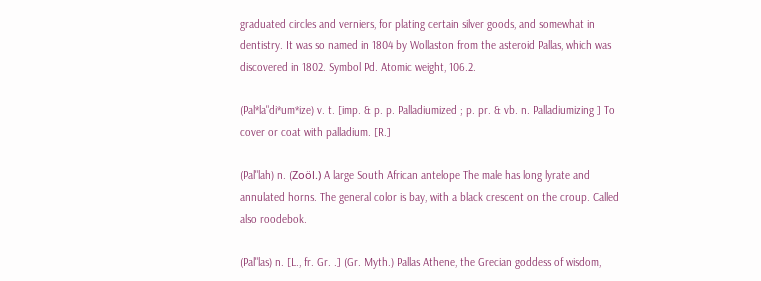graduated circles and verniers, for plating certain silver goods, and somewhat in dentistry. It was so named in 1804 by Wollaston from the asteroid Pallas, which was discovered in 1802. Symbol Pd. Atomic weight, 106.2.

(Pal*la"di*um*ize) v. t. [imp. & p. p. Palladiumized ; p. pr. & vb. n. Palladiumizing ] To cover or coat with palladium. [R.]

(Pal"lah) n. (Zoöl.) A large South African antelope The male has long lyrate and annulated horns. The general color is bay, with a black crescent on the croup. Called also roodebok.

(Pal"las) n. [L., fr. Gr. .] (Gr. Myth.) Pallas Athene, the Grecian goddess of wisdom,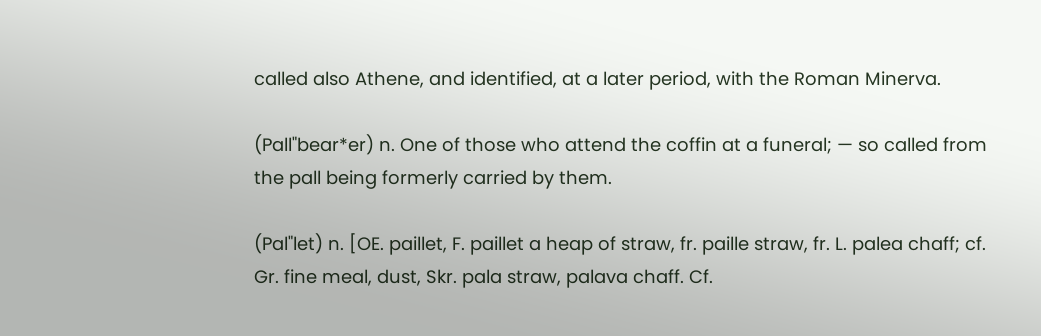called also Athene, and identified, at a later period, with the Roman Minerva.

(Pall"bear*er) n. One of those who attend the coffin at a funeral; — so called from the pall being formerly carried by them.

(Pal"let) n. [OE. paillet, F. paillet a heap of straw, fr. paille straw, fr. L. palea chaff; cf. Gr. fine meal, dust, Skr. pala straw, palava chaff. Cf.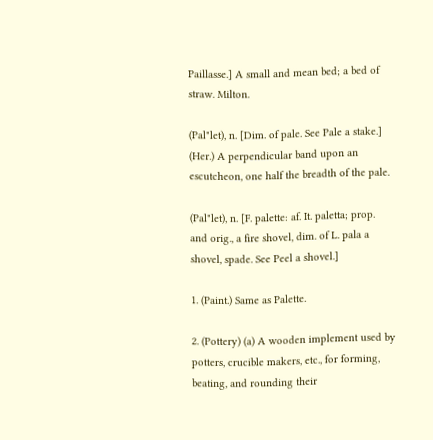Paillasse.] A small and mean bed; a bed of straw. Milton.

(Pal"let), n. [Dim. of pale. See Pale a stake.] (Her.) A perpendicular band upon an escutcheon, one half the breadth of the pale.

(Pal"let), n. [F. palette: af. It. paletta; prop. and orig., a fire shovel, dim. of L. pala a shovel, spade. See Peel a shovel.]

1. (Paint.) Same as Palette.

2. (Pottery) (a) A wooden implement used by potters, crucible makers, etc., for forming, beating, and rounding their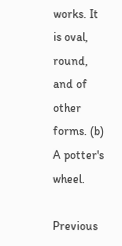works. It is oval, round, and of other forms. (b) A potter's wheel.

Previous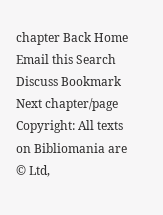chapter Back Home Email this Search Discuss Bookmark Next chapter/page
Copyright: All texts on Bibliomania are © Ltd,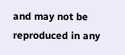and may not be reproduced in any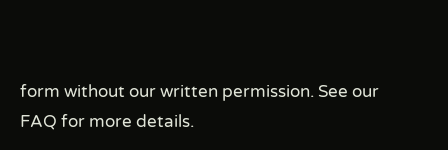form without our written permission. See our FAQ for more details.